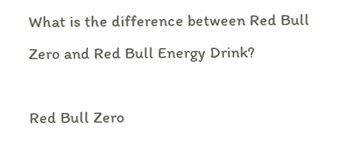What is the difference between Red Bull Zero and Red Bull Energy Drink?

Red Bull Zero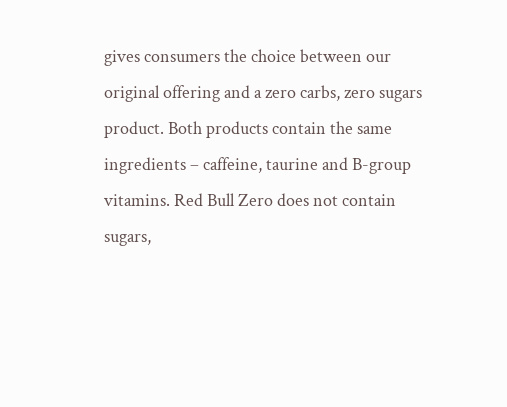gives consumers the choice between our original offering and a zero carbs, zero sugars product. Both products contain the same ingredients – caffeine, taurine and B-group vitamins. Red Bull Zero does not contain sugars,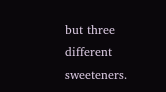but three different sweeteners.